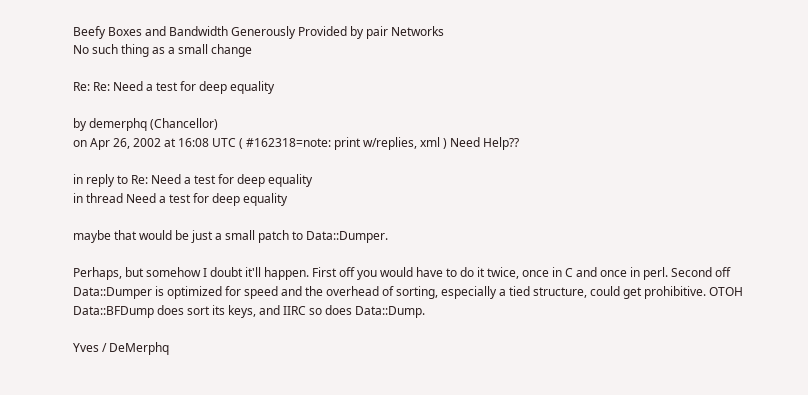Beefy Boxes and Bandwidth Generously Provided by pair Networks
No such thing as a small change

Re: Re: Need a test for deep equality

by demerphq (Chancellor)
on Apr 26, 2002 at 16:08 UTC ( #162318=note: print w/replies, xml ) Need Help??

in reply to Re: Need a test for deep equality
in thread Need a test for deep equality

maybe that would be just a small patch to Data::Dumper.

Perhaps, but somehow I doubt it'll happen. First off you would have to do it twice, once in C and once in perl. Second off Data::Dumper is optimized for speed and the overhead of sorting, especially a tied structure, could get prohibitive. OTOH Data::BFDump does sort its keys, and IIRC so does Data::Dump.

Yves / DeMerphq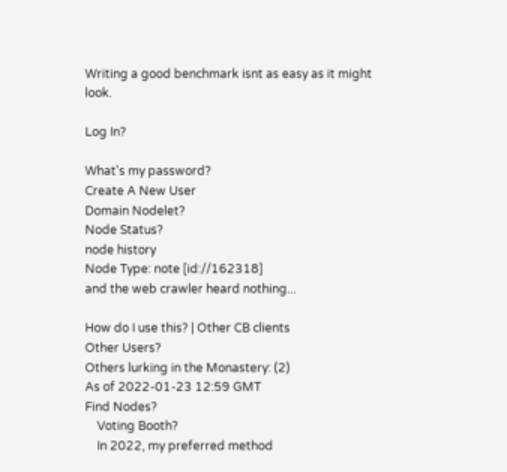Writing a good benchmark isnt as easy as it might look.

Log In?

What's my password?
Create A New User
Domain Nodelet?
Node Status?
node history
Node Type: note [id://162318]
and the web crawler heard nothing...

How do I use this? | Other CB clients
Other Users?
Others lurking in the Monastery: (2)
As of 2022-01-23 12:59 GMT
Find Nodes?
    Voting Booth?
    In 2022, my preferred method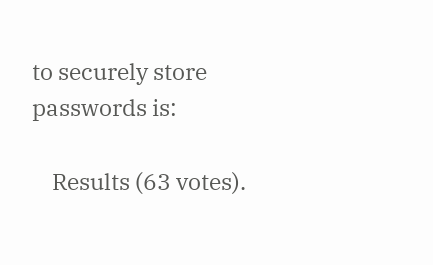to securely store passwords is:

    Results (63 votes).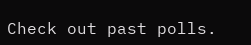Check out past polls.